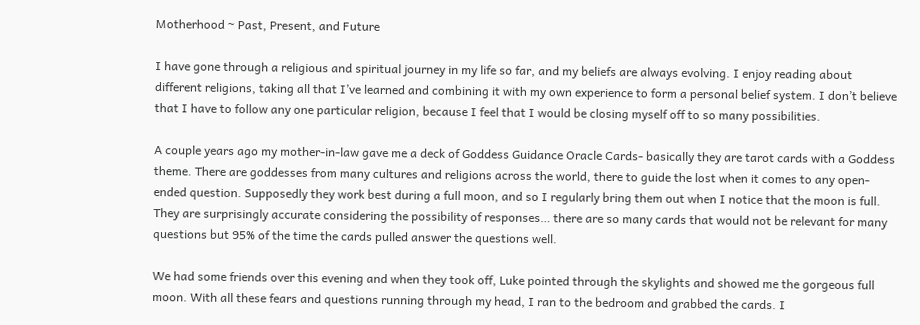Motherhood ~ Past, Present, and Future

I have gone through a religious and spiritual journey in my life so far, and my beliefs are always evolving. I enjoy reading about different religions, taking all that I’ve learned and combining it with my own experience to form a personal belief system. I don’t believe that I have to follow any one particular religion, because I feel that I would be closing myself off to so many possibilities.

A couple years ago my mother-in-law gave me a deck of Goddess Guidance Oracle Cards- basically they are tarot cards with a Goddess theme. There are goddesses from many cultures and religions across the world, there to guide the lost when it comes to any open-ended question. Supposedly they work best during a full moon, and so I regularly bring them out when I notice that the moon is full. They are surprisingly accurate considering the possibility of responses… there are so many cards that would not be relevant for many questions but 95% of the time the cards pulled answer the questions well.

We had some friends over this evening and when they took off, Luke pointed through the skylights and showed me the gorgeous full moon. With all these fears and questions running through my head, I ran to the bedroom and grabbed the cards. I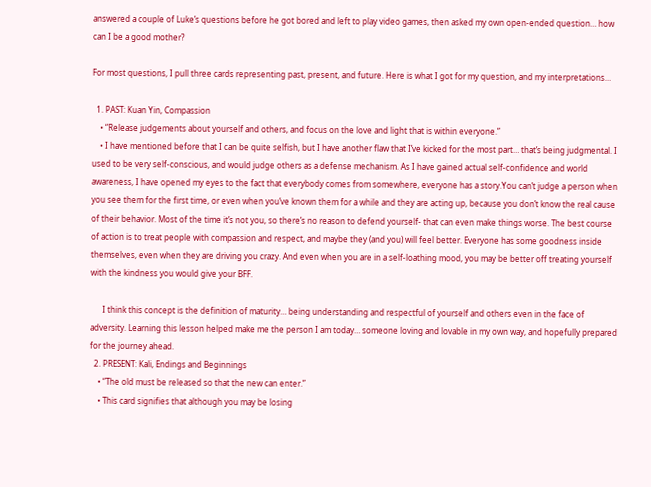answered a couple of Luke’s questions before he got bored and left to play video games, then asked my own open-ended question… how can I be a good mother?

For most questions, I pull three cards representing past, present, and future. Here is what I got for my question, and my interpretations…

  1. PAST: Kuan Yin, Compassion
    • “Release judgements about yourself and others, and focus on the love and light that is within everyone.”
    • I have mentioned before that I can be quite selfish, but I have another flaw that I’ve kicked for the most part… that’s being judgmental. I used to be very self-conscious, and would judge others as a defense mechanism. As I have gained actual self-confidence and world awareness, I have opened my eyes to the fact that everybody comes from somewhere, everyone has a story.You can’t judge a person when you see them for the first time, or even when you’ve known them for a while and they are acting up, because you don’t know the real cause of their behavior. Most of the time it’s not you, so there’s no reason to defend yourself- that can even make things worse. The best course of action is to treat people with compassion and respect, and maybe they (and you) will feel better. Everyone has some goodness inside themselves, even when they are driving you crazy. And even when you are in a self-loathing mood, you may be better off treating yourself with the kindness you would give your BFF.

      I think this concept is the definition of maturity… being understanding and respectful of yourself and others even in the face of adversity. Learning this lesson helped make me the person I am today… someone loving and lovable in my own way, and hopefully prepared for the journey ahead.
  2. PRESENT: Kali, Endings and Beginnings
    • “The old must be released so that the new can enter.”
    • This card signifies that although you may be losing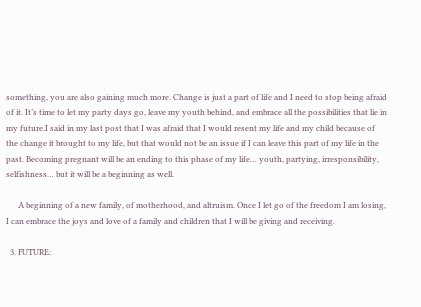something, you are also gaining much more. Change is just a part of life and I need to stop being afraid of it. It’s time to let my party days go, leave my youth behind, and embrace all the possibilities that lie in my future.I said in my last post that I was afraid that I would resent my life and my child because of the change it brought to my life, but that would not be an issue if I can leave this part of my life in the past. Becoming pregnant will be an ending to this phase of my life… youth, partying, irresponsibility, selfishness… but it will be a beginning as well.

      A beginning of a new family, of motherhood, and altruism. Once I let go of the freedom I am losing, I can embrace the joys and love of a family and children that I will be giving and receiving.

  3. FUTURE: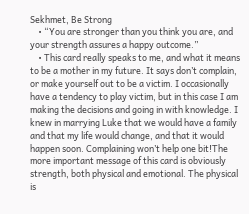Sekhmet, Be Strong
    • “You are stronger than you think you are, and your strength assures a happy outcome.”
    • This card really speaks to me, and what it means to be a mother in my future. It says don’t complain, or make yourself out to be a victim. I occasionally have a tendency to play victim, but in this case I am making the decisions and going in with knowledge. I knew in marrying Luke that we would have a family and that my life would change, and that it would happen soon. Complaining won’t help one bit!The more important message of this card is obviously strength, both physical and emotional. The physical is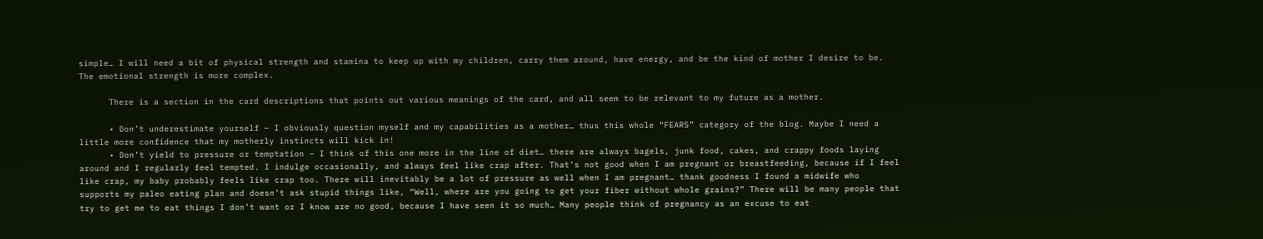simple… I will need a bit of physical strength and stamina to keep up with my children, carry them around, have energy, and be the kind of mother I desire to be. The emotional strength is more complex.

      There is a section in the card descriptions that points out various meanings of the card, and all seem to be relevant to my future as a mother.

      • Don’t underestimate yourself – I obviously question myself and my capabilities as a mother… thus this whole “FEARS” category of the blog. Maybe I need a little more confidence that my motherly instincts will kick in!
      • Don’t yield to pressure or temptation – I think of this one more in the line of diet… there are always bagels, junk food, cakes, and crappy foods laying around and I regularly feel tempted. I indulge occasionally, and always feel like crap after. That’s not good when I am pregnant or breastfeeding, because if I feel like crap, my baby probably feels like crap too. There will inevitably be a lot of pressure as well when I am pregnant… thank goodness I found a midwife who supports my paleo eating plan and doesn’t ask stupid things like, “Well, where are you going to get your fiber without whole grains?” There will be many people that try to get me to eat things I don’t want or I know are no good, because I have seen it so much… Many people think of pregnancy as an excuse to eat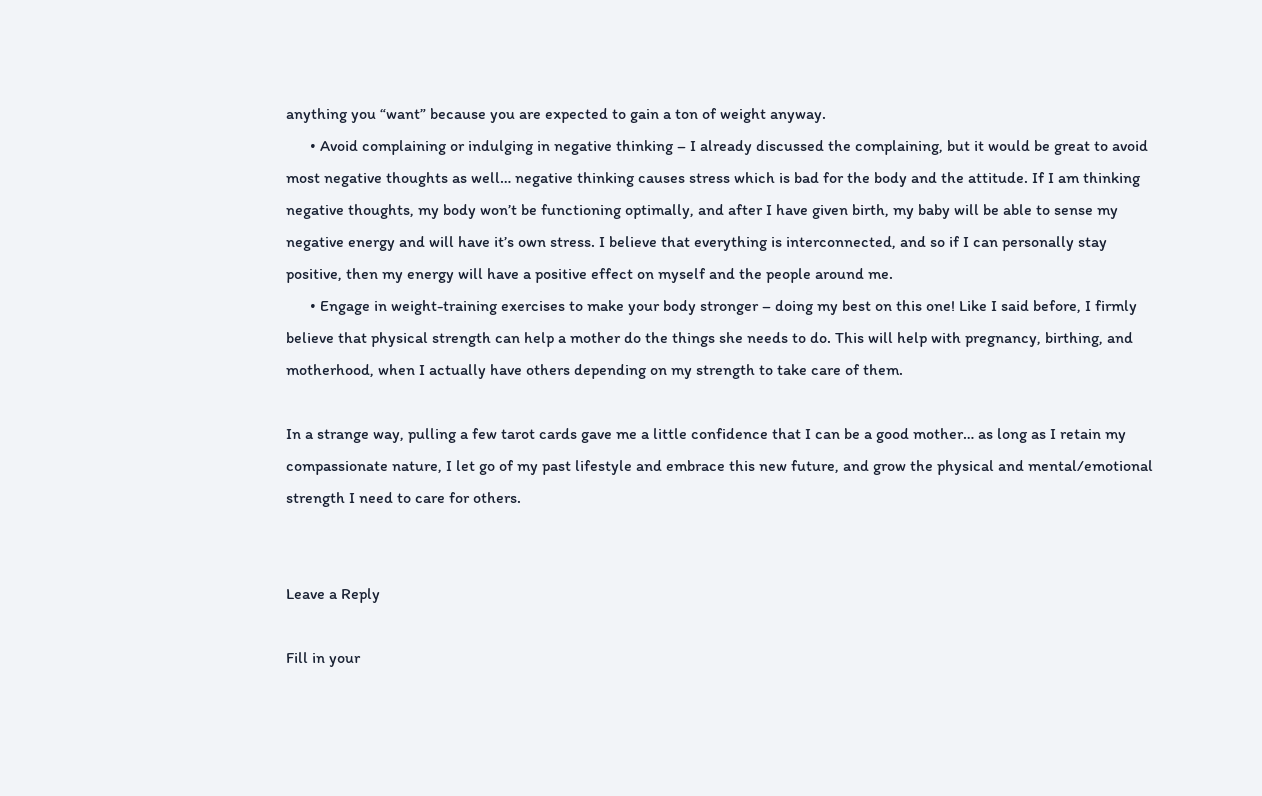anything you “want” because you are expected to gain a ton of weight anyway.
      • Avoid complaining or indulging in negative thinking – I already discussed the complaining, but it would be great to avoid most negative thoughts as well… negative thinking causes stress which is bad for the body and the attitude. If I am thinking negative thoughts, my body won’t be functioning optimally, and after I have given birth, my baby will be able to sense my negative energy and will have it’s own stress. I believe that everything is interconnected, and so if I can personally stay positive, then my energy will have a positive effect on myself and the people around me.
      • Engage in weight-training exercises to make your body stronger – doing my best on this one! Like I said before, I firmly believe that physical strength can help a mother do the things she needs to do. This will help with pregnancy, birthing, and motherhood, when I actually have others depending on my strength to take care of them.

In a strange way, pulling a few tarot cards gave me a little confidence that I can be a good mother… as long as I retain my compassionate nature, I let go of my past lifestyle and embrace this new future, and grow the physical and mental/emotional strength I need to care for others.


Leave a Reply

Fill in your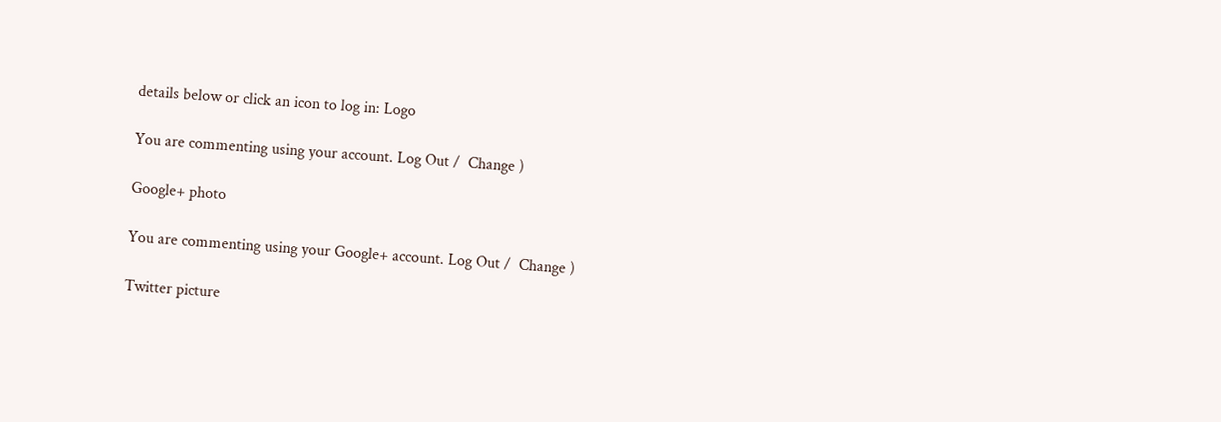details below or click an icon to log in: Logo

You are commenting using your account. Log Out /  Change )

Google+ photo

You are commenting using your Google+ account. Log Out /  Change )

Twitter picture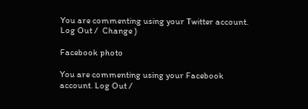You are commenting using your Twitter account. Log Out /  Change )

Facebook photo

You are commenting using your Facebook account. Log Out /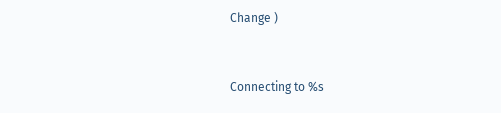Change )


Connecting to %s